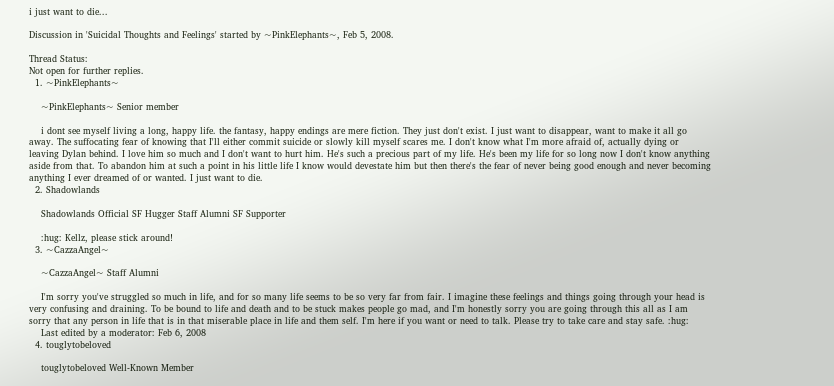i just want to die...

Discussion in 'Suicidal Thoughts and Feelings' started by ~PinkElephants~, Feb 5, 2008.

Thread Status:
Not open for further replies.
  1. ~PinkElephants~

    ~PinkElephants~ Senior member

    i dont see myself living a long, happy life. the fantasy, happy endings are mere fiction. They just don't exist. I just want to disappear, want to make it all go away. The suffocating fear of knowing that I'll either commit suicide or slowly kill myself scares me. I don't know what I'm more afraid of, actually dying or leaving Dylan behind. I love him so much and I don't want to hurt him. He's such a precious part of my life. He's been my life for so long now I don't know anything aside from that. To abandon him at such a point in his little life I know would devestate him but then there's the fear of never being good enough and never becoming anything I ever dreamed of or wanted. I just want to die.
  2. Shadowlands

    Shadowlands Official SF Hugger Staff Alumni SF Supporter

    :hug: Kellz, please stick around!
  3. ~CazzaAngel~

    ~CazzaAngel~ Staff Alumni

    I'm sorry you've struggled so much in life, and for so many life seems to be so very far from fair. I imagine these feelings and things going through your head is very confusing and draining. To be bound to life and death and to be stuck makes people go mad, and I'm honestly sorry you are going through this all as I am sorry that any person in life that is in that miserable place in life and them self. I'm here if you want or need to talk. Please try to take care and stay safe. :hug:
    Last edited by a moderator: Feb 6, 2008
  4. touglytobeloved

    touglytobeloved Well-Known Member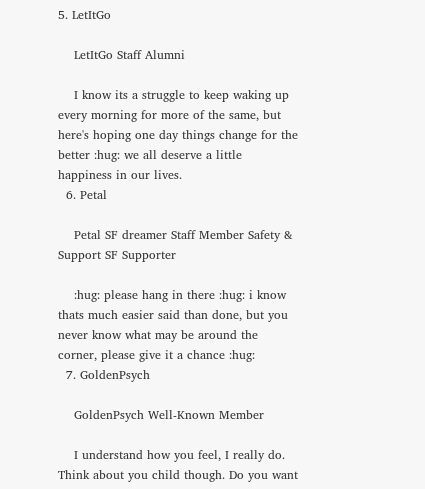5. LetItGo

    LetItGo Staff Alumni

    I know its a struggle to keep waking up every morning for more of the same, but here's hoping one day things change for the better :hug: we all deserve a little happiness in our lives.
  6. Petal

    Petal SF dreamer Staff Member Safety & Support SF Supporter

    :hug: please hang in there :hug: i know thats much easier said than done, but you never know what may be around the corner, please give it a chance :hug:
  7. GoldenPsych

    GoldenPsych Well-Known Member

    I understand how you feel, I really do. Think about you child though. Do you want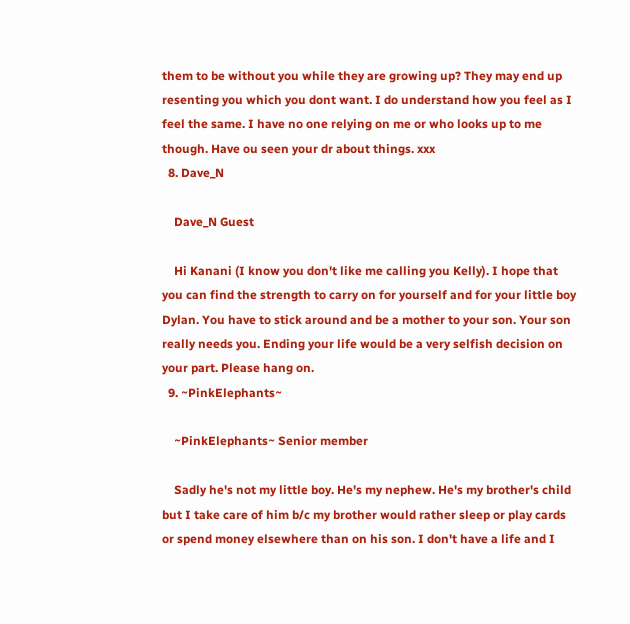them to be without you while they are growing up? They may end up resenting you which you dont want. I do understand how you feel as I feel the same. I have no one relying on me or who looks up to me though. Have ou seen your dr about things. xxx
  8. Dave_N

    Dave_N Guest

    Hi Kanani (I know you don't like me calling you Kelly). I hope that you can find the strength to carry on for yourself and for your little boy Dylan. You have to stick around and be a mother to your son. Your son really needs you. Ending your life would be a very selfish decision on your part. Please hang on.
  9. ~PinkElephants~

    ~PinkElephants~ Senior member

    Sadly he's not my little boy. He's my nephew. He's my brother's child but I take care of him b/c my brother would rather sleep or play cards or spend money elsewhere than on his son. I don't have a life and I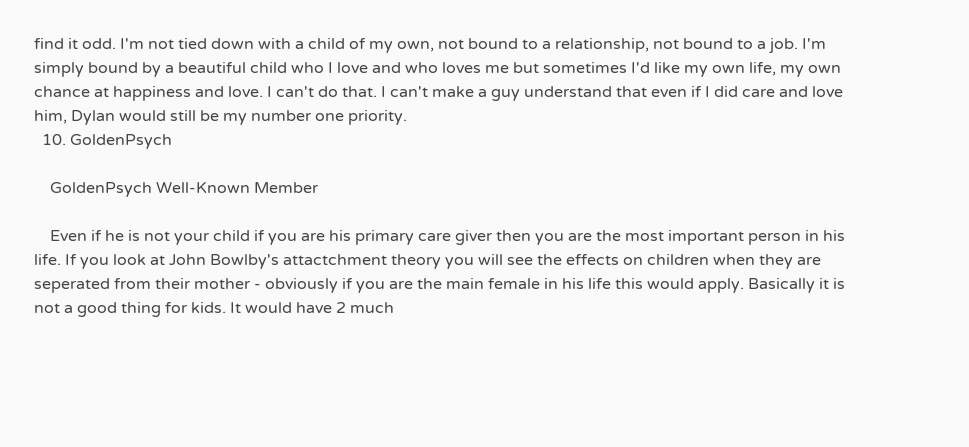find it odd. I'm not tied down with a child of my own, not bound to a relationship, not bound to a job. I'm simply bound by a beautiful child who I love and who loves me but sometimes I'd like my own life, my own chance at happiness and love. I can't do that. I can't make a guy understand that even if I did care and love him, Dylan would still be my number one priority.
  10. GoldenPsych

    GoldenPsych Well-Known Member

    Even if he is not your child if you are his primary care giver then you are the most important person in his life. If you look at John Bowlby's attactchment theory you will see the effects on children when they are seperated from their mother - obviously if you are the main female in his life this would apply. Basically it is not a good thing for kids. It would have 2 much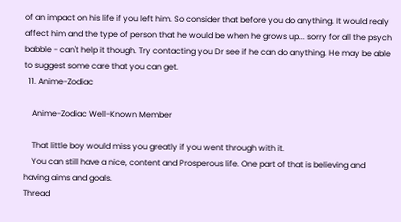of an impact on his life if you left him. So consider that before you do anything. It would realy affect him and the type of person that he would be when he grows up... sorry for all the psych babble - can't help it though. Try contacting you Dr see if he can do anything. He may be able to suggest some care that you can get.
  11. Anime-Zodiac

    Anime-Zodiac Well-Known Member

    That little boy would miss you greatly if you went through with it.
    You can still have a nice, content and Prosperous life. One part of that is believing and having aims and goals.
Thread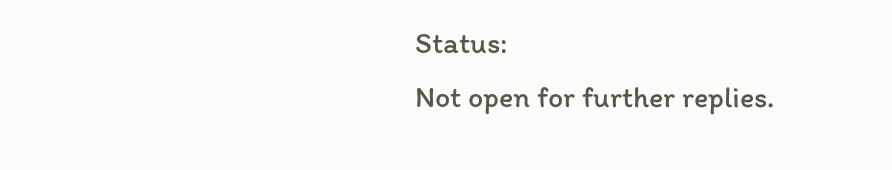Status:
Not open for further replies.